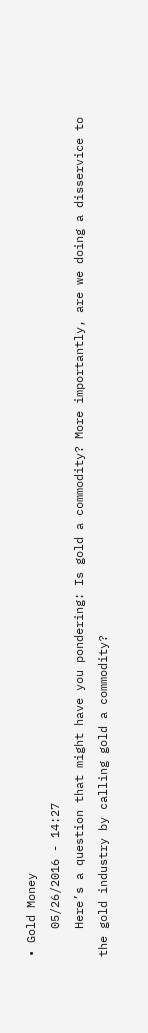• Gold Money
    05/26/2016 - 14:27
    Here’s a question that might have you pondering: Is gold a commodity? More importantly, are we doing a disservice to the gold industry by calling gold a commodity?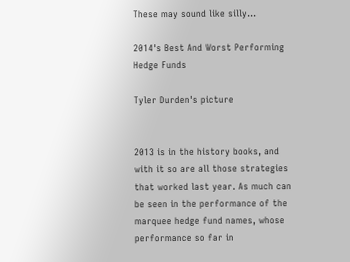These may sound like silly...

2014's Best And Worst Performing Hedge Funds

Tyler Durden's picture


2013 is in the history books, and with it so are all those strategies that worked last year. As much can be seen in the performance of the marquee hedge fund names, whose performance so far in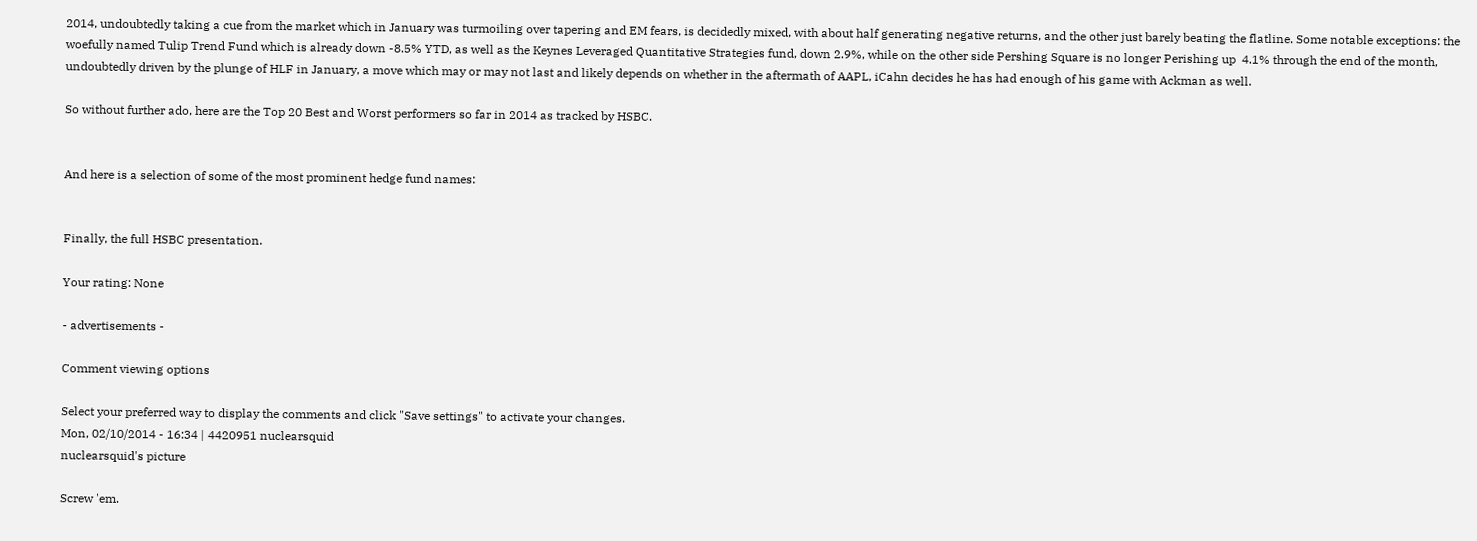2014, undoubtedly taking a cue from the market which in January was turmoiling over tapering and EM fears, is decidedly mixed, with about half generating negative returns, and the other just barely beating the flatline. Some notable exceptions: the woefully named Tulip Trend Fund which is already down -8.5% YTD, as well as the Keynes Leveraged Quantitative Strategies fund, down 2.9%, while on the other side Pershing Square is no longer Perishing up  4.1% through the end of the month, undoubtedly driven by the plunge of HLF in January, a move which may or may not last and likely depends on whether in the aftermath of AAPL, iCahn decides he has had enough of his game with Ackman as well.

So without further ado, here are the Top 20 Best and Worst performers so far in 2014 as tracked by HSBC.


And here is a selection of some of the most prominent hedge fund names:


Finally, the full HSBC presentation.

Your rating: None

- advertisements -

Comment viewing options

Select your preferred way to display the comments and click "Save settings" to activate your changes.
Mon, 02/10/2014 - 16:34 | 4420951 nuclearsquid
nuclearsquid's picture

Screw 'em.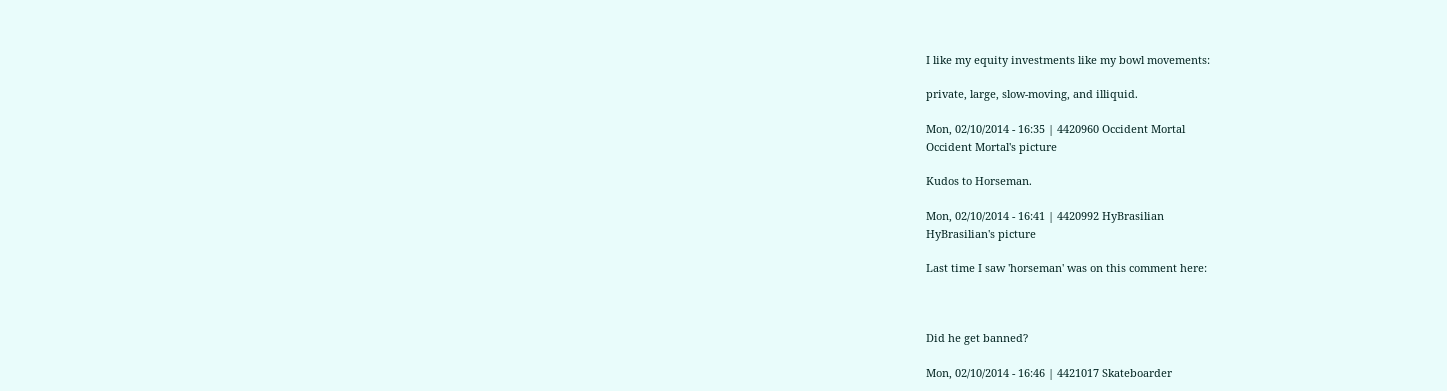I like my equity investments like my bowl movements:

private, large, slow-moving, and illiquid.

Mon, 02/10/2014 - 16:35 | 4420960 Occident Mortal
Occident Mortal's picture

Kudos to Horseman.

Mon, 02/10/2014 - 16:41 | 4420992 HyBrasilian
HyBrasilian's picture

Last time I saw 'horseman' was on this comment here:



Did he get banned?

Mon, 02/10/2014 - 16:46 | 4421017 Skateboarder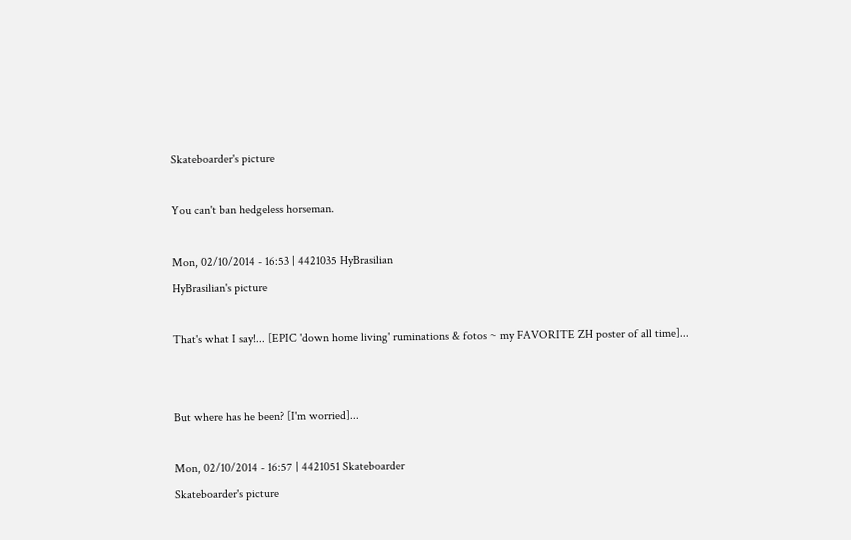Skateboarder's picture

You can't ban hedgeless horseman.

Mon, 02/10/2014 - 16:53 | 4421035 HyBrasilian
HyBrasilian's picture

That's what I say!... [EPIC 'down home living' ruminations & fotos ~ my FAVORITE ZH poster of all time]...


But where has he been? [I'm worried]...

Mon, 02/10/2014 - 16:57 | 4421051 Skateboarder
Skateboarder's picture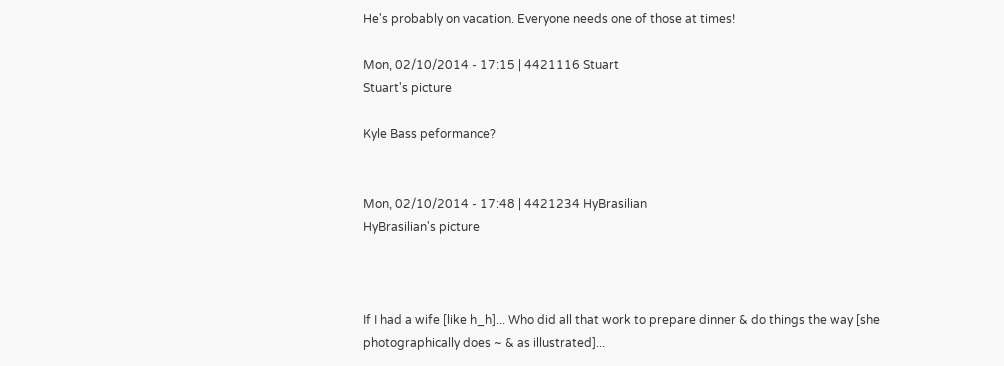He's probably on vacation. Everyone needs one of those at times!

Mon, 02/10/2014 - 17:15 | 4421116 Stuart
Stuart's picture

Kyle Bass peformance?


Mon, 02/10/2014 - 17:48 | 4421234 HyBrasilian
HyBrasilian's picture



If I had a wife [like h_h]... Who did all that work to prepare dinner & do things the way [she photographically does ~ & as illustrated]...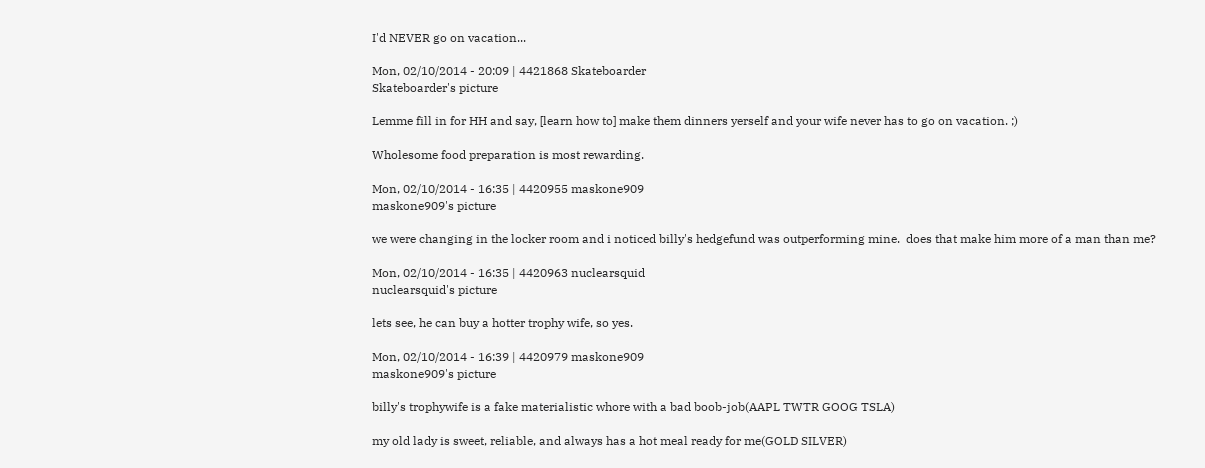I'd NEVER go on vacation...

Mon, 02/10/2014 - 20:09 | 4421868 Skateboarder
Skateboarder's picture

Lemme fill in for HH and say, [learn how to] make them dinners yerself and your wife never has to go on vacation. ;)

Wholesome food preparation is most rewarding.

Mon, 02/10/2014 - 16:35 | 4420955 maskone909
maskone909's picture

we were changing in the locker room and i noticed billy's hedgefund was outperforming mine.  does that make him more of a man than me?

Mon, 02/10/2014 - 16:35 | 4420963 nuclearsquid
nuclearsquid's picture

lets see, he can buy a hotter trophy wife, so yes.

Mon, 02/10/2014 - 16:39 | 4420979 maskone909
maskone909's picture

billy's trophywife is a fake materialistic whore with a bad boob-job(AAPL TWTR GOOG TSLA)

my old lady is sweet, reliable, and always has a hot meal ready for me(GOLD SILVER)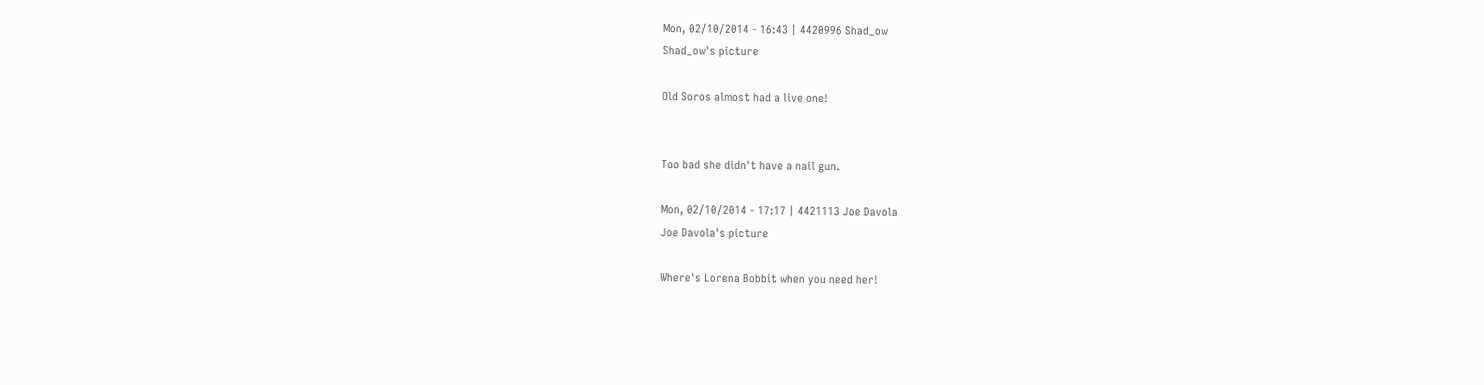Mon, 02/10/2014 - 16:43 | 4420996 Shad_ow
Shad_ow's picture

Old Soros almost had a live one!


Too bad she didn't have a nail gun.

Mon, 02/10/2014 - 17:17 | 4421113 Joe Davola
Joe Davola's picture

Where's Lorena Bobbit when you need her!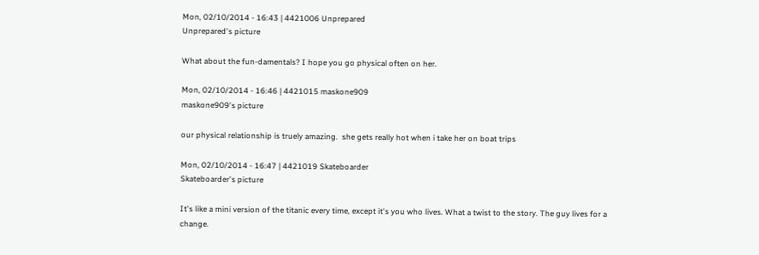Mon, 02/10/2014 - 16:43 | 4421006 Unprepared
Unprepared's picture

What about the fun-damentals? I hope you go physical often on her.

Mon, 02/10/2014 - 16:46 | 4421015 maskone909
maskone909's picture

our physical relationship is truely amazing.  she gets really hot when i take her on boat trips

Mon, 02/10/2014 - 16:47 | 4421019 Skateboarder
Skateboarder's picture

It's like a mini version of the titanic every time, except it's you who lives. What a twist to the story. The guy lives for a change.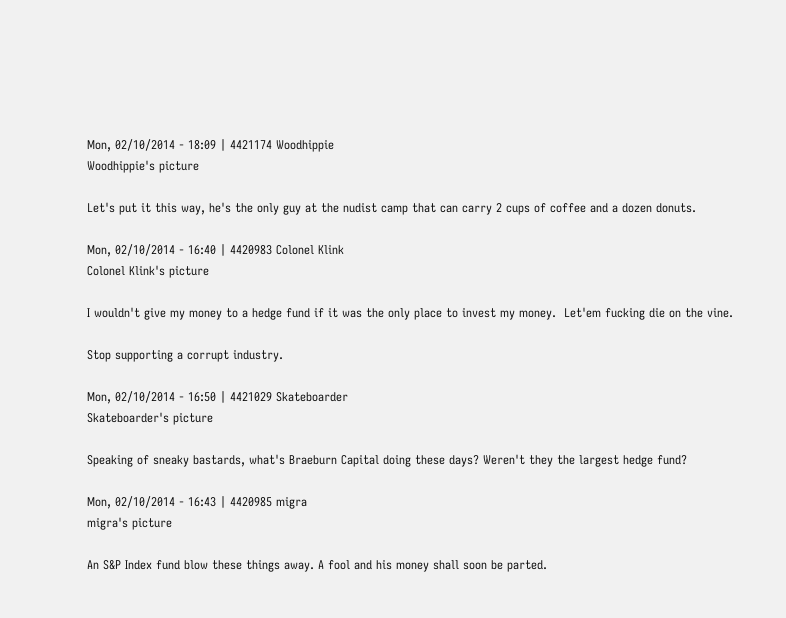Mon, 02/10/2014 - 18:09 | 4421174 Woodhippie
Woodhippie's picture

Let's put it this way, he's the only guy at the nudist camp that can carry 2 cups of coffee and a dozen donuts.

Mon, 02/10/2014 - 16:40 | 4420983 Colonel Klink
Colonel Klink's picture

I wouldn't give my money to a hedge fund if it was the only place to invest my money.  Let'em fucking die on the vine.

Stop supporting a corrupt industry.

Mon, 02/10/2014 - 16:50 | 4421029 Skateboarder
Skateboarder's picture

Speaking of sneaky bastards, what's Braeburn Capital doing these days? Weren't they the largest hedge fund?

Mon, 02/10/2014 - 16:43 | 4420985 migra
migra's picture

An S&P Index fund blow these things away. A fool and his money shall soon be parted.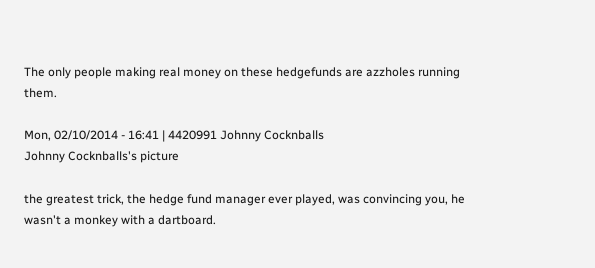The only people making real money on these hedgefunds are azzholes running them.

Mon, 02/10/2014 - 16:41 | 4420991 Johnny Cocknballs
Johnny Cocknballs's picture

the greatest trick, the hedge fund manager ever played, was convincing you, he wasn't a monkey with a dartboard.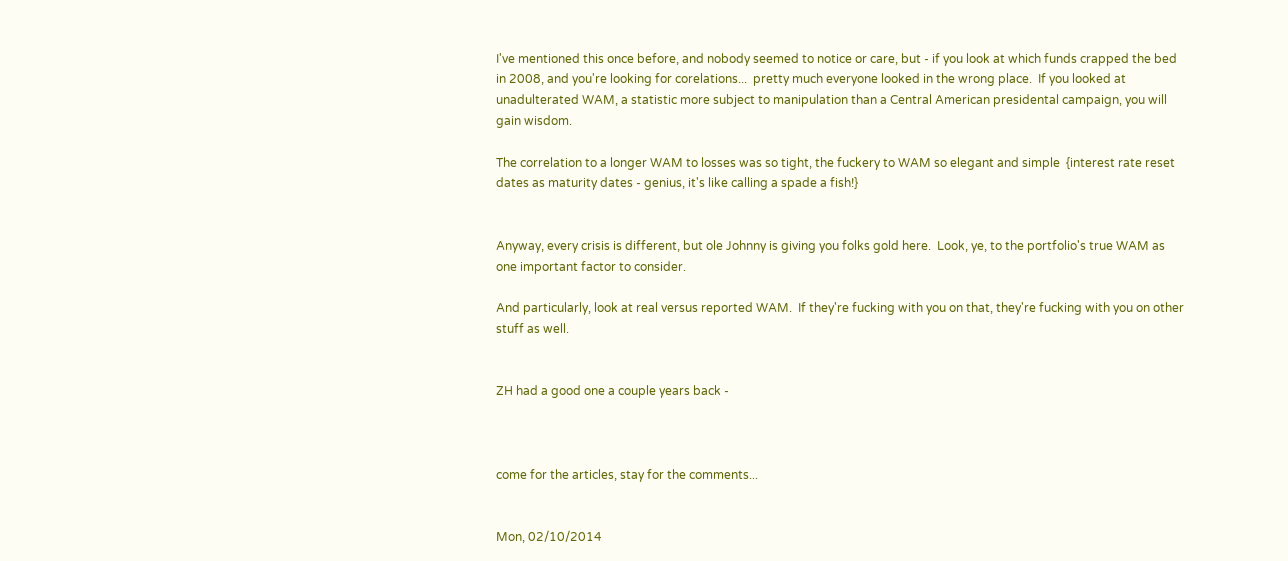I've mentioned this once before, and nobody seemed to notice or care, but - if you look at which funds crapped the bed in 2008, and you're looking for corelations...  pretty much everyone looked in the wrong place.  If you looked at unadulterated WAM, a statistic more subject to manipulation than a Central American presidental campaign, you will gain wisdom.

The correlation to a longer WAM to losses was so tight, the fuckery to WAM so elegant and simple  {interest rate reset dates as maturity dates - genius, it's like calling a spade a fish!}


Anyway, every crisis is different, but ole Johnny is giving you folks gold here.  Look, ye, to the portfolio's true WAM as one important factor to consider.

And particularly, look at real versus reported WAM.  If they're fucking with you on that, they're fucking with you on other stuff as well.


ZH had a good one a couple years back -



come for the articles, stay for the comments...


Mon, 02/10/2014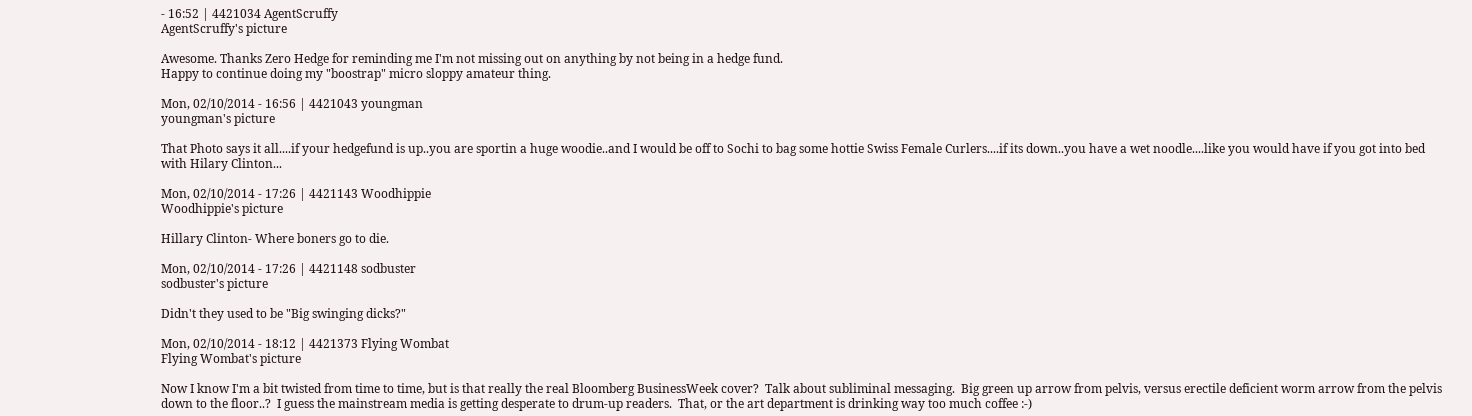- 16:52 | 4421034 AgentScruffy
AgentScruffy's picture

Awesome. Thanks Zero Hedge for reminding me I'm not missing out on anything by not being in a hedge fund.
Happy to continue doing my "boostrap" micro sloppy amateur thing.

Mon, 02/10/2014 - 16:56 | 4421043 youngman
youngman's picture

That Photo says it all....if your hedgefund is up..you are sportin a huge woodie..and I would be off to Sochi to bag some hottie Swiss Female Curlers....if its down..you have a wet noodle....like you would have if you got into bed with Hilary Clinton...

Mon, 02/10/2014 - 17:26 | 4421143 Woodhippie
Woodhippie's picture

Hillary Clinton- Where boners go to die.

Mon, 02/10/2014 - 17:26 | 4421148 sodbuster
sodbuster's picture

Didn't they used to be "Big swinging dicks?"

Mon, 02/10/2014 - 18:12 | 4421373 Flying Wombat
Flying Wombat's picture

Now I know I'm a bit twisted from time to time, but is that really the real Bloomberg BusinessWeek cover?  Talk about subliminal messaging.  Big green up arrow from pelvis, versus erectile deficient worm arrow from the pelvis down to the floor..?  I guess the mainstream media is getting desperate to drum-up readers.  That, or the art department is drinking way too much coffee :-)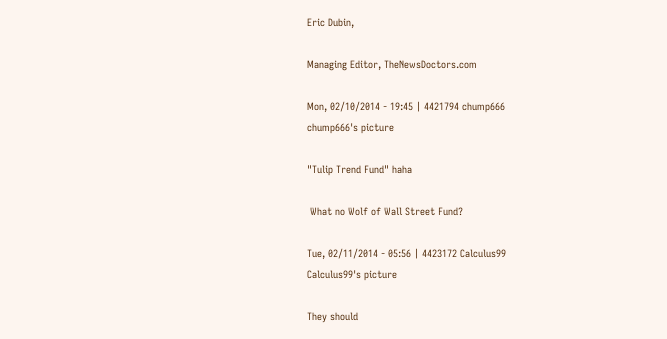Eric Dubin,

Managing Editor, TheNewsDoctors.com

Mon, 02/10/2014 - 19:45 | 4421794 chump666
chump666's picture

"Tulip Trend Fund" haha

 What no Wolf of Wall Street Fund?

Tue, 02/11/2014 - 05:56 | 4423172 Calculus99
Calculus99's picture

They should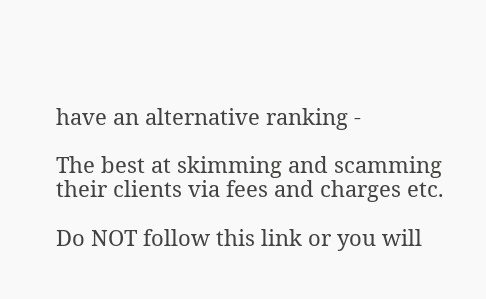have an alternative ranking -

The best at skimming and scamming their clients via fees and charges etc.

Do NOT follow this link or you will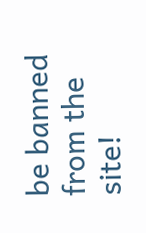be banned from the site!